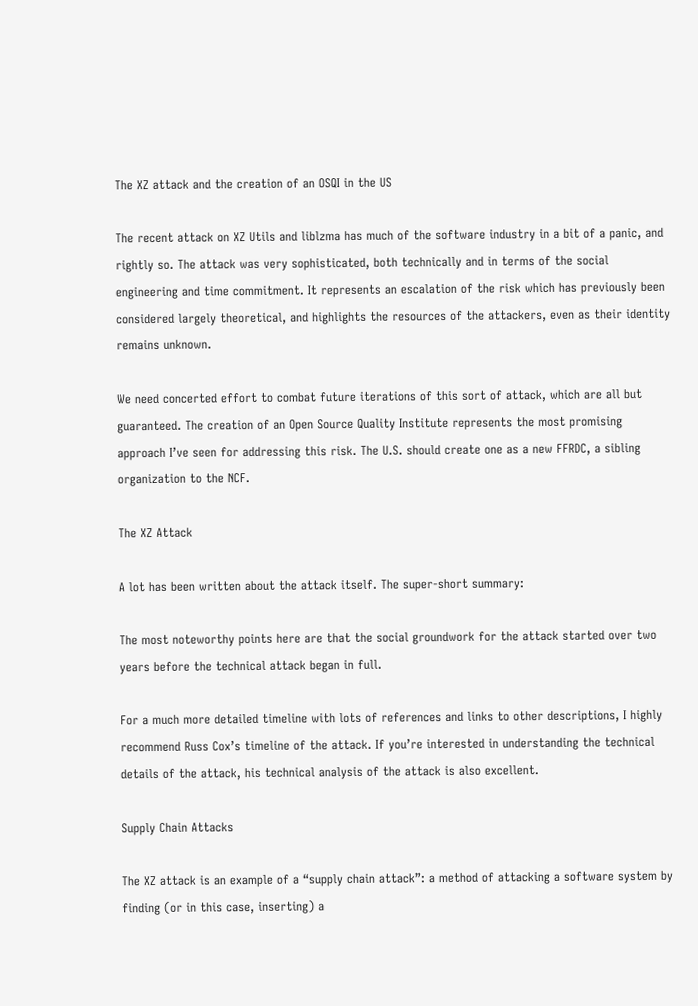The XZ attack and the creation of an OSQI in the US

The recent attack on XZ Utils and liblzma has much of the software industry in a bit of a panic, and rightly so. The attack was very sophisticated, both technically and in terms of the social engineering and time commitment. It represents an escalation of the risk which has previously been considered largely theoretical, and highlights the resources of the attackers, even as their identity remains unknown.

We need concerted effort to combat future iterations of this sort of attack, which are all but guaranteed. The creation of an Open Source Quality Institute represents the most promising approach I’ve seen for addressing this risk. The U.S. should create one as a new FFRDC, a sibling organization to the NCF.

The XZ Attack

A lot has been written about the attack itself. The super-short summary:

The most noteworthy points here are that the social groundwork for the attack started over two years before the technical attack began in full.

For a much more detailed timeline with lots of references and links to other descriptions, I highly recommend Russ Cox’s timeline of the attack. If you’re interested in understanding the technical details of the attack, his technical analysis of the attack is also excellent.

Supply Chain Attacks

The XZ attack is an example of a “supply chain attack”: a method of attacking a software system by finding (or in this case, inserting) a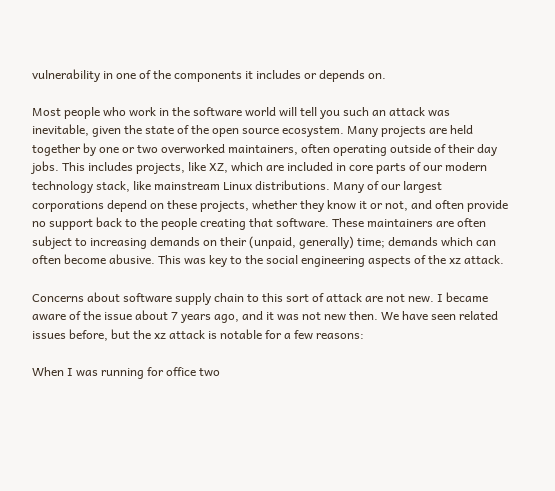vulnerability in one of the components it includes or depends on.

Most people who work in the software world will tell you such an attack was inevitable, given the state of the open source ecosystem. Many projects are held together by one or two overworked maintainers, often operating outside of their day jobs. This includes projects, like XZ, which are included in core parts of our modern technology stack, like mainstream Linux distributions. Many of our largest corporations depend on these projects, whether they know it or not, and often provide no support back to the people creating that software. These maintainers are often subject to increasing demands on their (unpaid, generally) time; demands which can often become abusive. This was key to the social engineering aspects of the xz attack.

Concerns about software supply chain to this sort of attack are not new. I became aware of the issue about 7 years ago, and it was not new then. We have seen related issues before, but the xz attack is notable for a few reasons:

When I was running for office two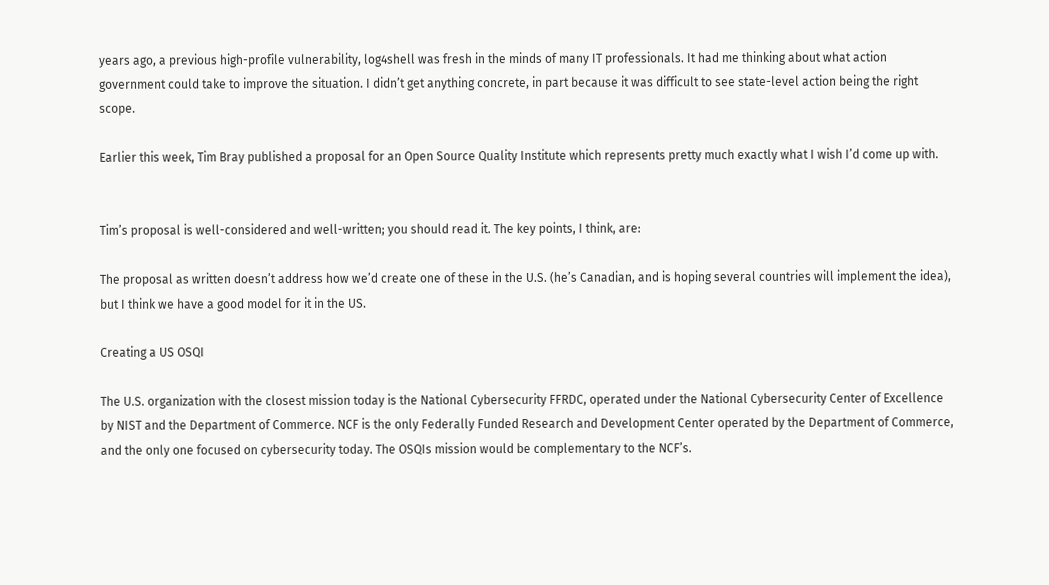years ago, a previous high-profile vulnerability, log4shell was fresh in the minds of many IT professionals. It had me thinking about what action government could take to improve the situation. I didn’t get anything concrete, in part because it was difficult to see state-level action being the right scope.

Earlier this week, Tim Bray published a proposal for an Open Source Quality Institute which represents pretty much exactly what I wish I’d come up with.


Tim’s proposal is well-considered and well-written; you should read it. The key points, I think, are:

The proposal as written doesn’t address how we’d create one of these in the U.S. (he’s Canadian, and is hoping several countries will implement the idea), but I think we have a good model for it in the US.

Creating a US OSQI

The U.S. organization with the closest mission today is the National Cybersecurity FFRDC, operated under the National Cybersecurity Center of Excellence by NIST and the Department of Commerce. NCF is the only Federally Funded Research and Development Center operated by the Department of Commerce, and the only one focused on cybersecurity today. The OSQIs mission would be complementary to the NCF’s.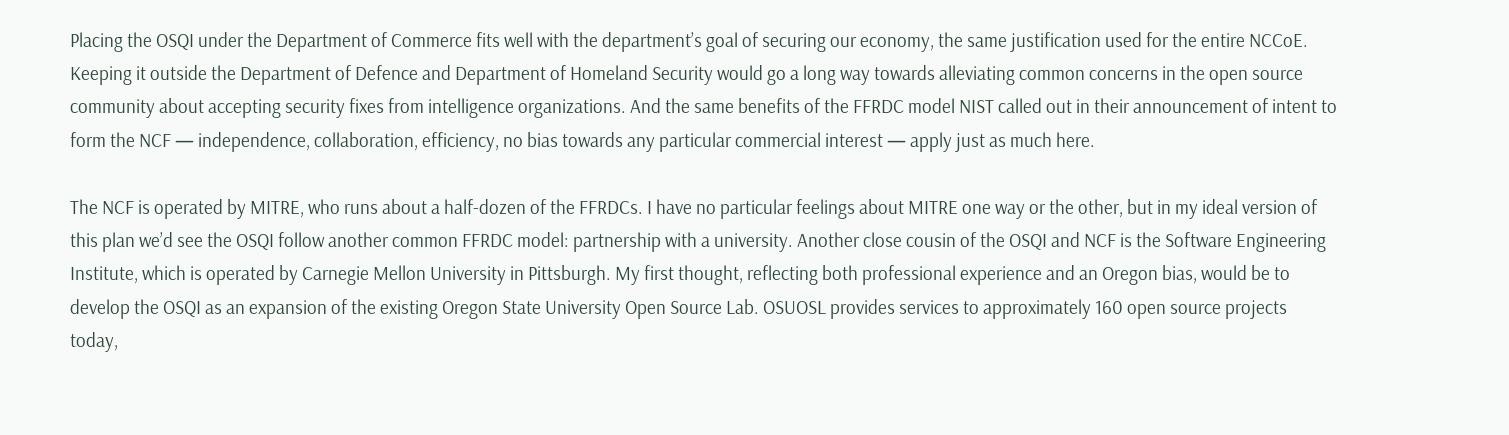Placing the OSQI under the Department of Commerce fits well with the department’s goal of securing our economy, the same justification used for the entire NCCoE. Keeping it outside the Department of Defence and Department of Homeland Security would go a long way towards alleviating common concerns in the open source community about accepting security fixes from intelligence organizations. And the same benefits of the FFRDC model NIST called out in their announcement of intent to form the NCF — independence, collaboration, efficiency, no bias towards any particular commercial interest — apply just as much here.

The NCF is operated by MITRE, who runs about a half-dozen of the FFRDCs. I have no particular feelings about MITRE one way or the other, but in my ideal version of this plan we’d see the OSQI follow another common FFRDC model: partnership with a university. Another close cousin of the OSQI and NCF is the Software Engineering Institute, which is operated by Carnegie Mellon University in Pittsburgh. My first thought, reflecting both professional experience and an Oregon bias, would be to develop the OSQI as an expansion of the existing Oregon State University Open Source Lab. OSUOSL provides services to approximately 160 open source projects today,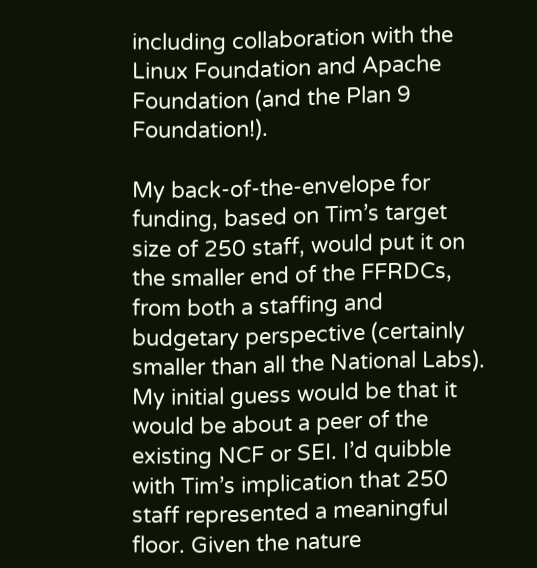including collaboration with the Linux Foundation and Apache Foundation (and the Plan 9 Foundation!).

My back-of-the-envelope for funding, based on Tim’s target size of 250 staff, would put it on the smaller end of the FFRDCs, from both a staffing and budgetary perspective (certainly smaller than all the National Labs). My initial guess would be that it would be about a peer of the existing NCF or SEI. I’d quibble with Tim’s implication that 250 staff represented a meaningful floor. Given the nature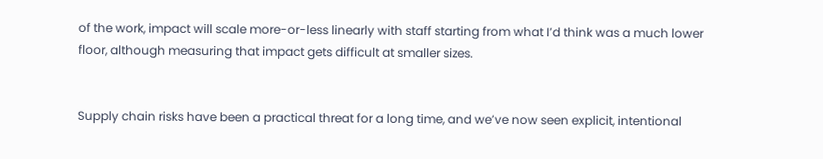of the work, impact will scale more-or-less linearly with staff starting from what I’d think was a much lower floor, although measuring that impact gets difficult at smaller sizes.


Supply chain risks have been a practical threat for a long time, and we’ve now seen explicit, intentional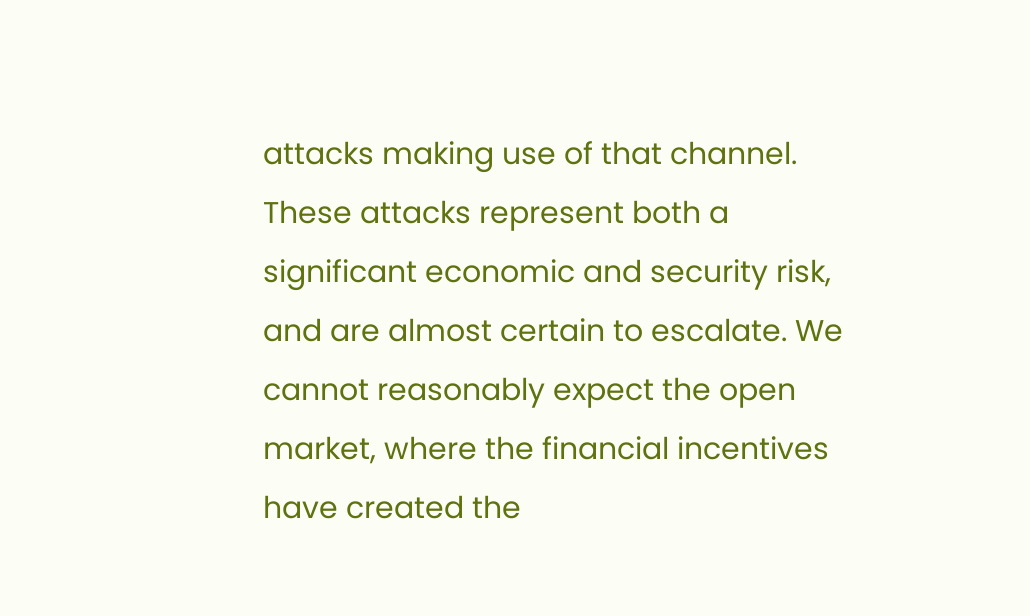attacks making use of that channel. These attacks represent both a significant economic and security risk, and are almost certain to escalate. We cannot reasonably expect the open market, where the financial incentives have created the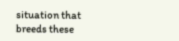situation that breeds these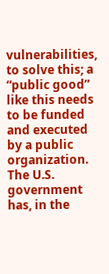vulnerabilities, to solve this; a “public good” like this needs to be funded and executed by a public organization. The U.S. government has, in the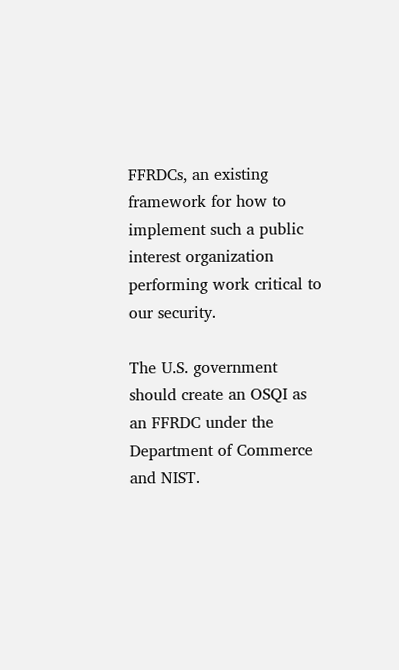FFRDCs, an existing framework for how to implement such a public interest organization performing work critical to our security.

The U.S. government should create an OSQI as an FFRDC under the Department of Commerce and NIST.